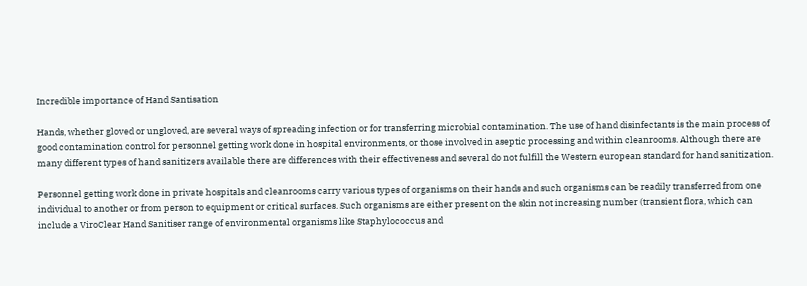Incredible importance of Hand Santisation

Hands, whether gloved or ungloved, are several ways of spreading infection or for transferring microbial contamination. The use of hand disinfectants is the main process of good contamination control for personnel getting work done in hospital environments, or those involved in aseptic processing and within cleanrooms. Although there are many different types of hand sanitizers available there are differences with their effectiveness and several do not fulfill the Western european standard for hand sanitization.

Personnel getting work done in private hospitals and cleanrooms carry various types of organisms on their hands and such organisms can be readily transferred from one individual to another or from person to equipment or critical surfaces. Such organisms are either present on the skin not increasing number (transient flora, which can include a ViroClear Hand Sanitiser range of environmental organisms like Staphylococcus and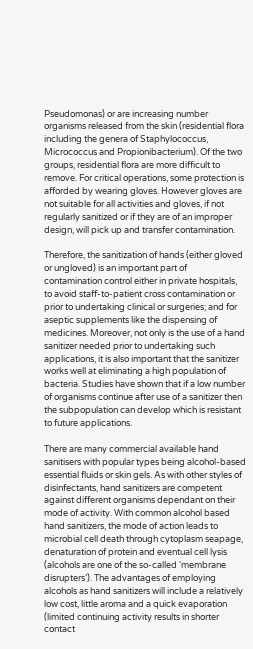Pseudomonas) or are increasing number organisms released from the skin (residential flora including the genera of Staphylococcus, Micrococcus and Propionibacterium). Of the two groups, residential flora are more difficult to remove. For critical operations, some protection is afforded by wearing gloves. However gloves are not suitable for all activities and gloves, if not regularly sanitized or if they are of an improper design, will pick up and transfer contamination.

Therefore, the sanitization of hands (either gloved or ungloved) is an important part of contamination control either in private hospitals, to avoid staff-to-patient cross contamination or prior to undertaking clinical or surgeries; and for aseptic supplements like the dispensing of medicines. Moreover, not only is the use of a hand sanitizer needed prior to undertaking such applications, it is also important that the sanitizer works well at eliminating a high population of bacteria. Studies have shown that if a low number of organisms continue after use of a sanitizer then the subpopulation can develop which is resistant to future applications.

There are many commercial available hand sanitisers with popular types being alcohol-based essential fluids or skin gels. As with other styles of disinfectants, hand sanitizers are competent against different organisms dependant on their mode of activity. With common alcohol based hand sanitizers, the mode of action leads to microbial cell death through cytoplasm seapage, denaturation of protein and eventual cell lysis (alcohols are one of the so-called ‘membrane disrupters’). The advantages of employing alcohols as hand sanitizers will include a relatively low cost, little aroma and a quick evaporation (limited continuing activity results in shorter contact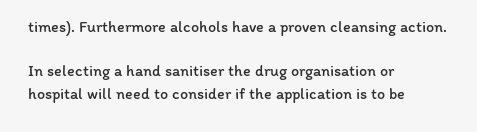times). Furthermore alcohols have a proven cleansing action.

In selecting a hand sanitiser the drug organisation or hospital will need to consider if the application is to be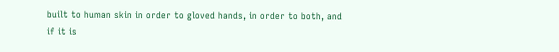built to human skin in order to gloved hands, in order to both, and if it is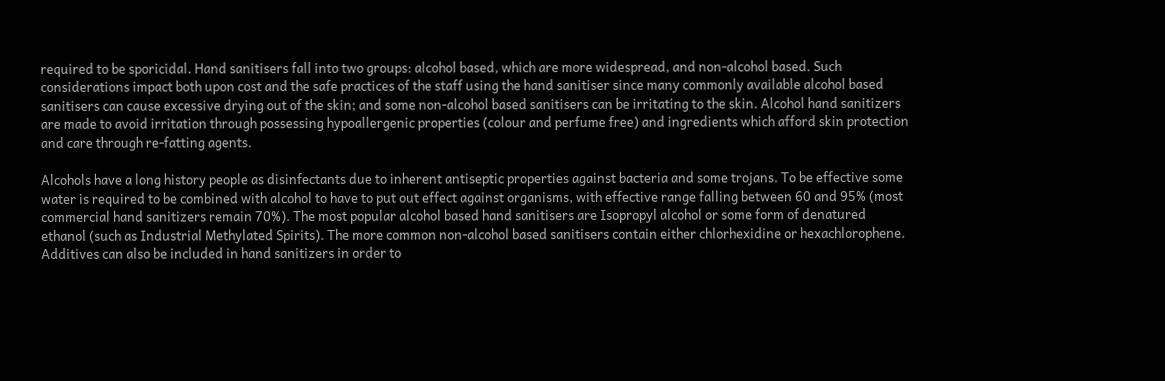required to be sporicidal. Hand sanitisers fall into two groups: alcohol based, which are more widespread, and non-alcohol based. Such considerations impact both upon cost and the safe practices of the staff using the hand sanitiser since many commonly available alcohol based sanitisers can cause excessive drying out of the skin; and some non-alcohol based sanitisers can be irritating to the skin. Alcohol hand sanitizers are made to avoid irritation through possessing hypoallergenic properties (colour and perfume free) and ingredients which afford skin protection and care through re-fatting agents.

Alcohols have a long history people as disinfectants due to inherent antiseptic properties against bacteria and some trojans. To be effective some water is required to be combined with alcohol to have to put out effect against organisms, with effective range falling between 60 and 95% (most commercial hand sanitizers remain 70%). The most popular alcohol based hand sanitisers are Isopropyl alcohol or some form of denatured ethanol (such as Industrial Methylated Spirits). The more common non-alcohol based sanitisers contain either chlorhexidine or hexachlorophene. Additives can also be included in hand sanitizers in order to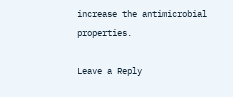increase the antimicrobial properties.

Leave a Reply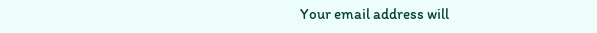Your email address will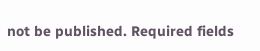not be published. Required fields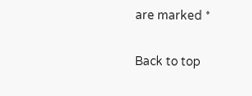are marked *

Back to top